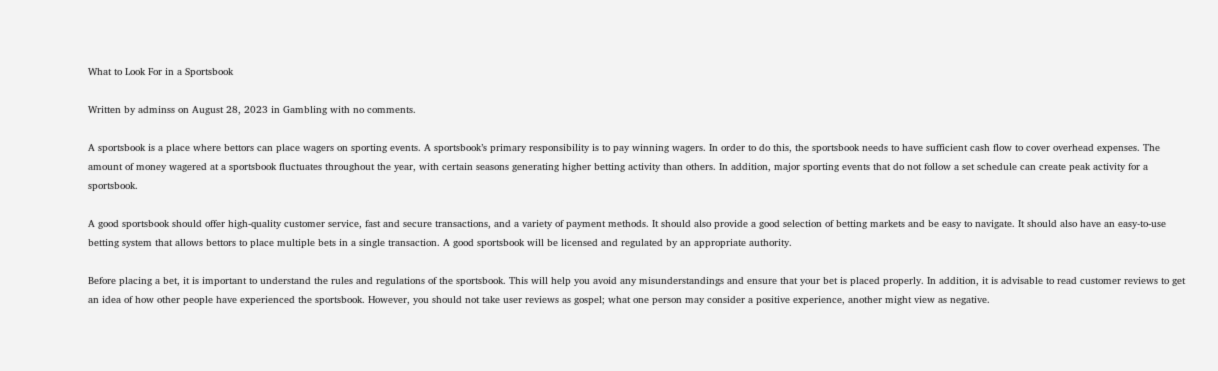What to Look For in a Sportsbook

Written by adminss on August 28, 2023 in Gambling with no comments.

A sportsbook is a place where bettors can place wagers on sporting events. A sportsbook’s primary responsibility is to pay winning wagers. In order to do this, the sportsbook needs to have sufficient cash flow to cover overhead expenses. The amount of money wagered at a sportsbook fluctuates throughout the year, with certain seasons generating higher betting activity than others. In addition, major sporting events that do not follow a set schedule can create peak activity for a sportsbook.

A good sportsbook should offer high-quality customer service, fast and secure transactions, and a variety of payment methods. It should also provide a good selection of betting markets and be easy to navigate. It should also have an easy-to-use betting system that allows bettors to place multiple bets in a single transaction. A good sportsbook will be licensed and regulated by an appropriate authority.

Before placing a bet, it is important to understand the rules and regulations of the sportsbook. This will help you avoid any misunderstandings and ensure that your bet is placed properly. In addition, it is advisable to read customer reviews to get an idea of how other people have experienced the sportsbook. However, you should not take user reviews as gospel; what one person may consider a positive experience, another might view as negative.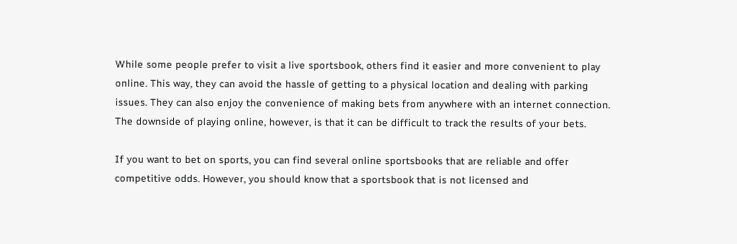While some people prefer to visit a live sportsbook, others find it easier and more convenient to play online. This way, they can avoid the hassle of getting to a physical location and dealing with parking issues. They can also enjoy the convenience of making bets from anywhere with an internet connection. The downside of playing online, however, is that it can be difficult to track the results of your bets.

If you want to bet on sports, you can find several online sportsbooks that are reliable and offer competitive odds. However, you should know that a sportsbook that is not licensed and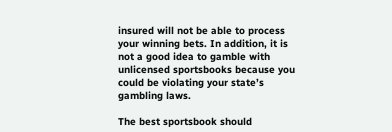insured will not be able to process your winning bets. In addition, it is not a good idea to gamble with unlicensed sportsbooks because you could be violating your state’s gambling laws.

The best sportsbook should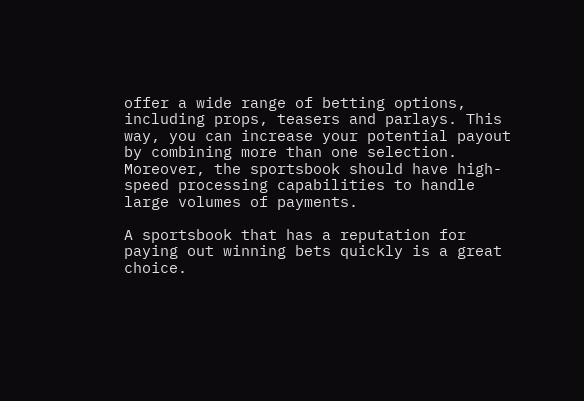offer a wide range of betting options, including props, teasers and parlays. This way, you can increase your potential payout by combining more than one selection. Moreover, the sportsbook should have high-speed processing capabilities to handle large volumes of payments.

A sportsbook that has a reputation for paying out winning bets quickly is a great choice.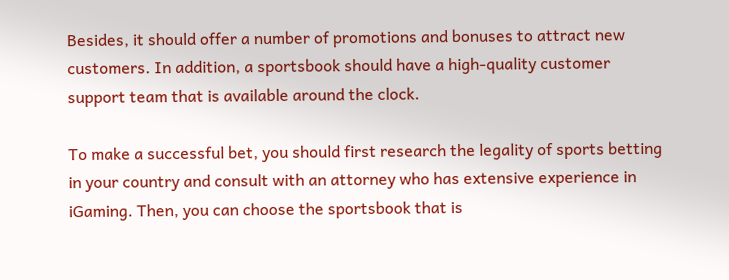Besides, it should offer a number of promotions and bonuses to attract new customers. In addition, a sportsbook should have a high-quality customer support team that is available around the clock.

To make a successful bet, you should first research the legality of sports betting in your country and consult with an attorney who has extensive experience in iGaming. Then, you can choose the sportsbook that is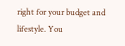right for your budget and lifestyle. You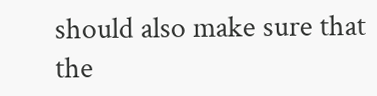should also make sure that the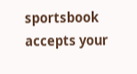sportsbook accepts your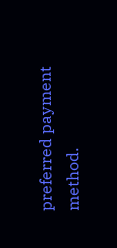preferred payment method.